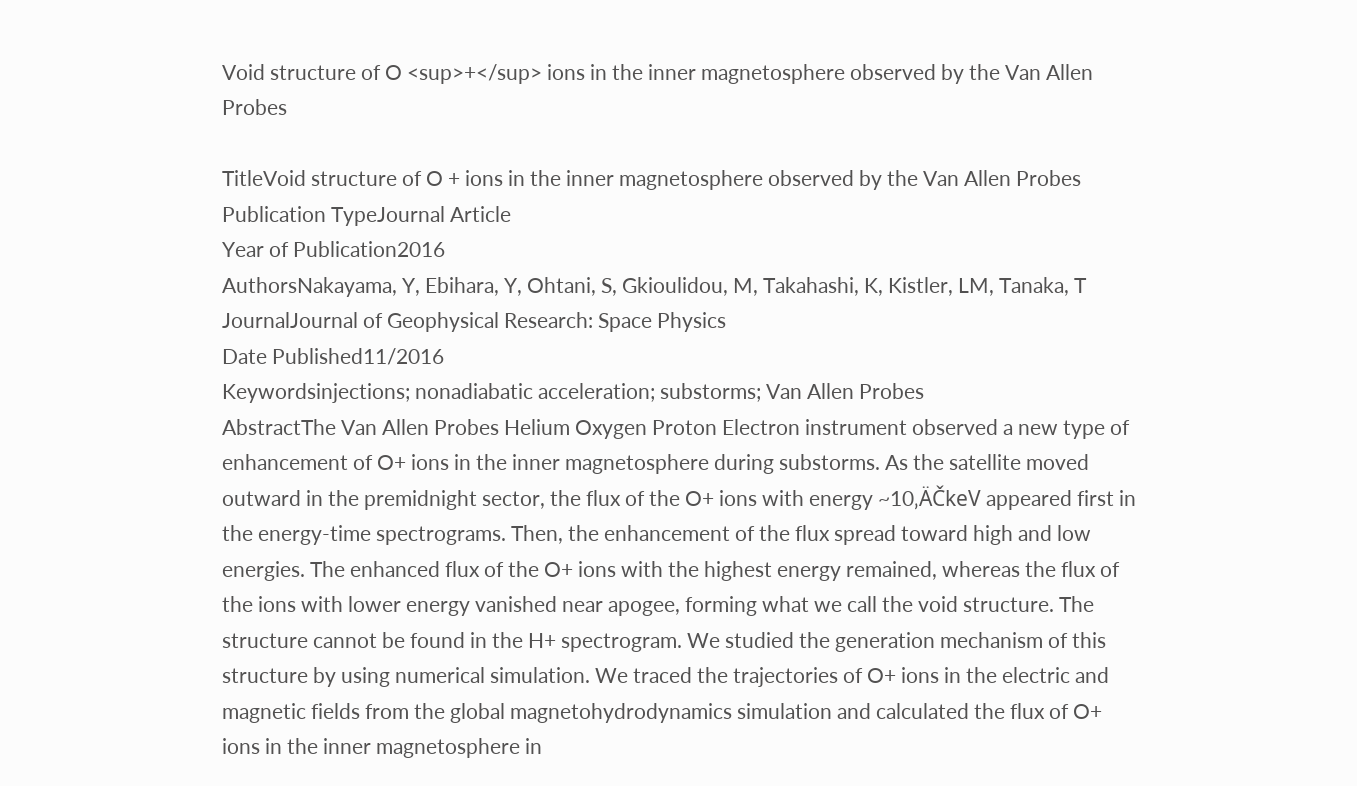Void structure of O <sup>+</sup> ions in the inner magnetosphere observed by the Van Allen Probes

TitleVoid structure of O + ions in the inner magnetosphere observed by the Van Allen Probes
Publication TypeJournal Article
Year of Publication2016
AuthorsNakayama, Y, Ebihara, Y, Ohtani, S, Gkioulidou, M, Takahashi, K, Kistler, LM, Tanaka, T
JournalJournal of Geophysical Research: Space Physics
Date Published11/2016
Keywordsinjections; nonadiabatic acceleration; substorms; Van Allen Probes
AbstractThe Van Allen Probes Helium Oxygen Proton Electron instrument observed a new type of enhancement of O+ ions in the inner magnetosphere during substorms. As the satellite moved outward in the premidnight sector, the flux of the O+ ions with energy ~10‚ÄČkeV appeared first in the energy-time spectrograms. Then, the enhancement of the flux spread toward high and low energies. The enhanced flux of the O+ ions with the highest energy remained, whereas the flux of the ions with lower energy vanished near apogee, forming what we call the void structure. The structure cannot be found in the H+ spectrogram. We studied the generation mechanism of this structure by using numerical simulation. We traced the trajectories of O+ ions in the electric and magnetic fields from the global magnetohydrodynamics simulation and calculated the flux of O+ ions in the inner magnetosphere in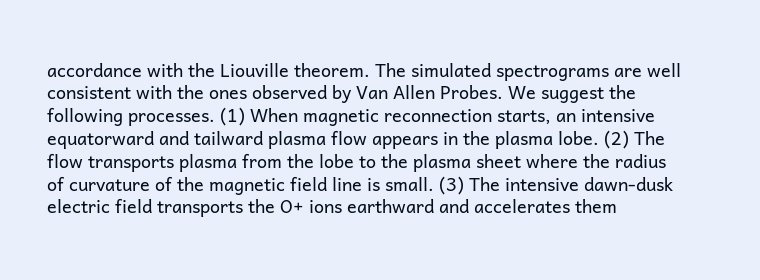accordance with the Liouville theorem. The simulated spectrograms are well consistent with the ones observed by Van Allen Probes. We suggest the following processes. (1) When magnetic reconnection starts, an intensive equatorward and tailward plasma flow appears in the plasma lobe. (2) The flow transports plasma from the lobe to the plasma sheet where the radius of curvature of the magnetic field line is small. (3) The intensive dawn-dusk electric field transports the O+ ions earthward and accelerates them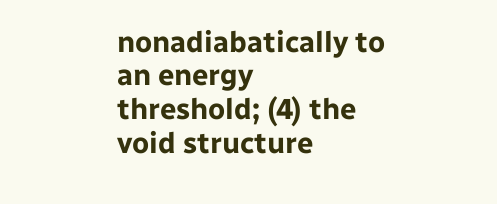nonadiabatically to an energy threshold; (4) the void structure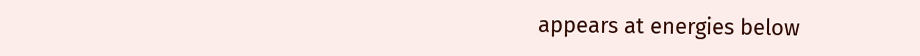appears at energies below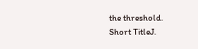the threshold.
Short TitleJ.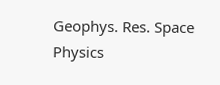Geophys. Res. Space Physics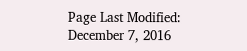Page Last Modified: December 7, 2016